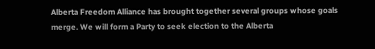Alberta Freedom Alliance has brought together several groups whose goals merge. We will form a Party to seek election to the Alberta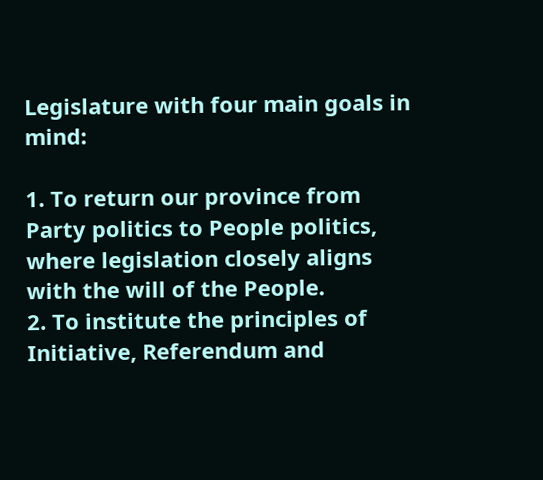Legislature with four main goals in mind:

1. To return our province from Party politics to People politics, where legislation closely aligns with the will of the People.
2. To institute the principles of Initiative, Referendum and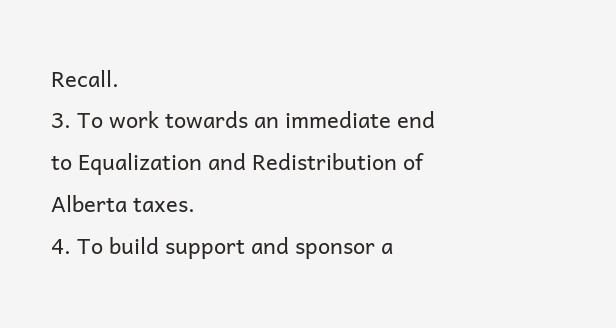Recall.
3. To work towards an immediate end to Equalization and Redistribution of Alberta taxes.
4. To build support and sponsor a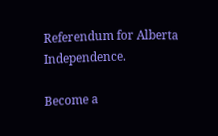Referendum for Alberta Independence.

Become a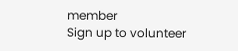member
Sign up to volunteer